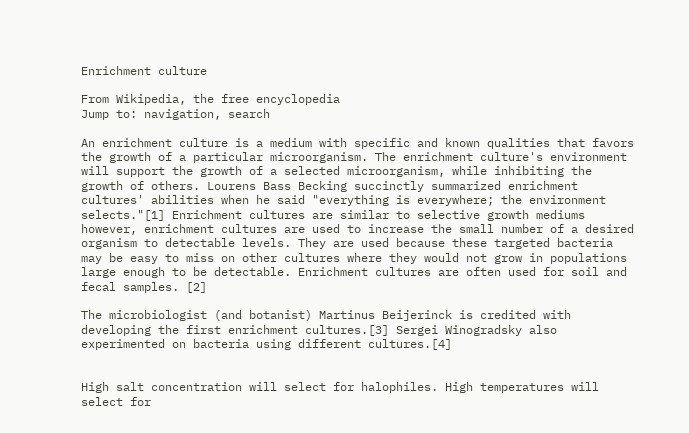Enrichment culture

From Wikipedia, the free encyclopedia
Jump to: navigation, search

An enrichment culture is a medium with specific and known qualities that favors the growth of a particular microorganism. The enrichment culture's environment will support the growth of a selected microorganism, while inhibiting the growth of others. Lourens Bass Becking succinctly summarized enrichment cultures' abilities when he said "everything is everywhere; the environment selects."[1] Enrichment cultures are similar to selective growth mediums however, enrichment cultures are used to increase the small number of a desired organism to detectable levels. They are used because these targeted bacteria may be easy to miss on other cultures where they would not grow in populations large enough to be detectable. Enrichment cultures are often used for soil and fecal samples. [2]

The microbiologist (and botanist) Martinus Beijerinck is credited with developing the first enrichment cultures.[3] Sergei Winogradsky also experimented on bacteria using different cultures.[4]


High salt concentration will select for halophiles. High temperatures will select for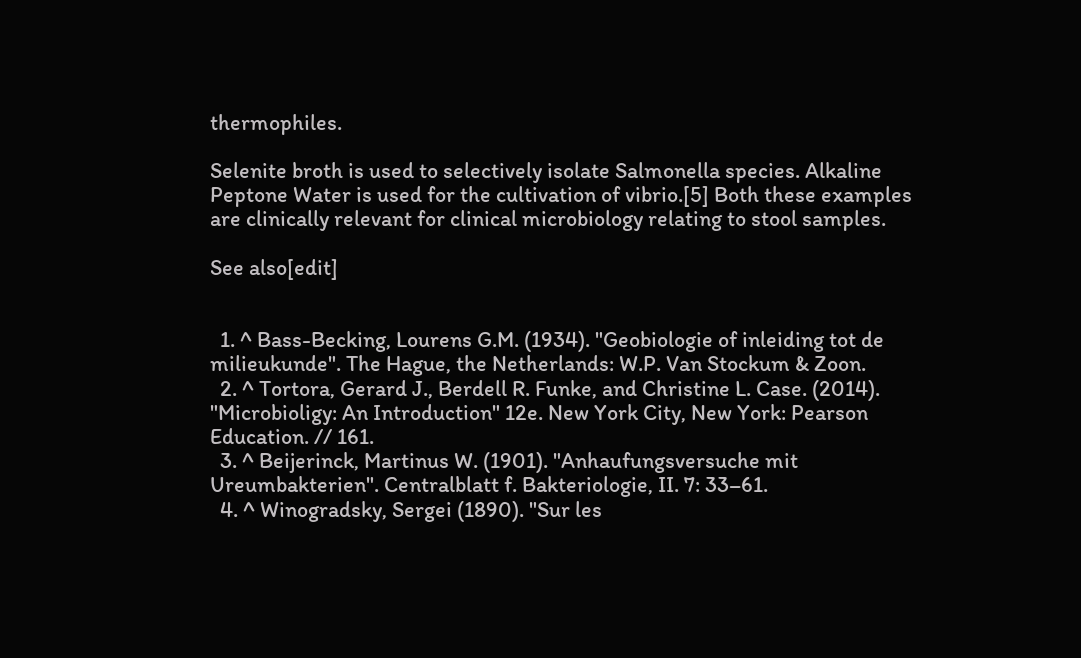thermophiles.

Selenite broth is used to selectively isolate Salmonella species. Alkaline Peptone Water is used for the cultivation of vibrio.[5] Both these examples are clinically relevant for clinical microbiology relating to stool samples.

See also[edit]


  1. ^ Bass-Becking, Lourens G.M. (1934). "Geobiologie of inleiding tot de milieukunde". The Hague, the Netherlands: W.P. Van Stockum & Zoon.
  2. ^ Tortora, Gerard J., Berdell R. Funke, and Christine L. Case. (2014). "Microbioligy: An Introduction" 12e. New York City, New York: Pearson Education. // 161.
  3. ^ Beijerinck, Martinus W. (1901). "Anhaufungsversuche mit Ureumbakterien". Centralblatt f. Bakteriologie, II. 7: 33–61.
  4. ^ Winogradsky, Sergei (1890). "Sur les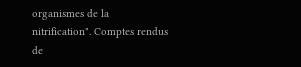organismes de la nitrification". Comptes rendus de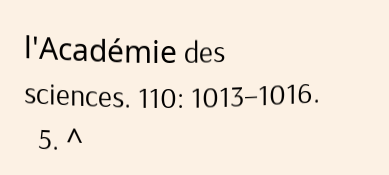l'Académie des sciences. 110: 1013–1016.
  5. ^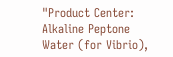"Product Center: Alkaline Peptone Water (for Vibrio),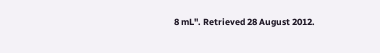8 mL". Retrieved 28 August 2012.